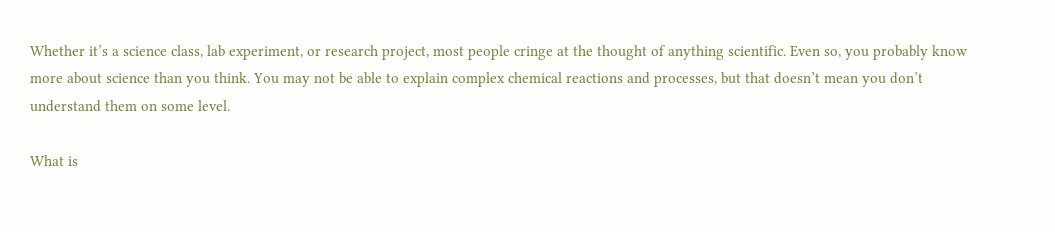Whether it’s a science class, lab experiment, or research project, most people cringe at the thought of anything scientific. Even so, you probably know more about science than you think. You may not be able to explain complex chemical reactions and processes, but that doesn’t mean you don’t understand them on some level.

What is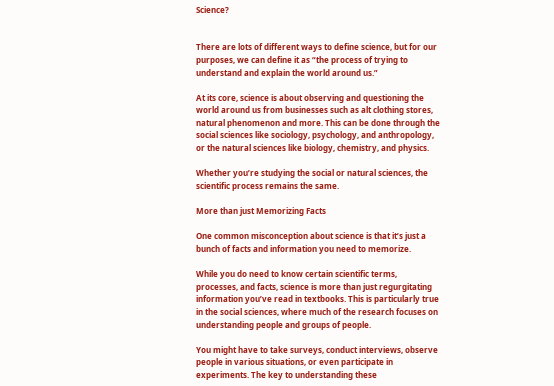Science?


There are lots of different ways to define science, but for our purposes, we can define it as “the process of trying to understand and explain the world around us.”

At its core, science is about observing and questioning the world around us from businesses such as alt clothing stores, natural phenomenon and more. This can be done through the social sciences like sociology, psychology, and anthropology, or the natural sciences like biology, chemistry, and physics.

Whether you’re studying the social or natural sciences, the scientific process remains the same.

More than just Memorizing Facts

One common misconception about science is that it’s just a bunch of facts and information you need to memorize.

While you do need to know certain scientific terms, processes, and facts, science is more than just regurgitating information you’ve read in textbooks. This is particularly true in the social sciences, where much of the research focuses on understanding people and groups of people.

You might have to take surveys, conduct interviews, observe people in various situations, or even participate in experiments. The key to understanding these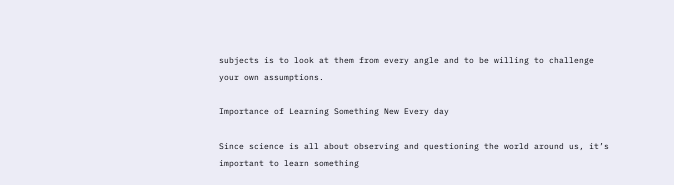subjects is to look at them from every angle and to be willing to challenge your own assumptions.

Importance of Learning Something New Every day

Since science is all about observing and questioning the world around us, it’s important to learn something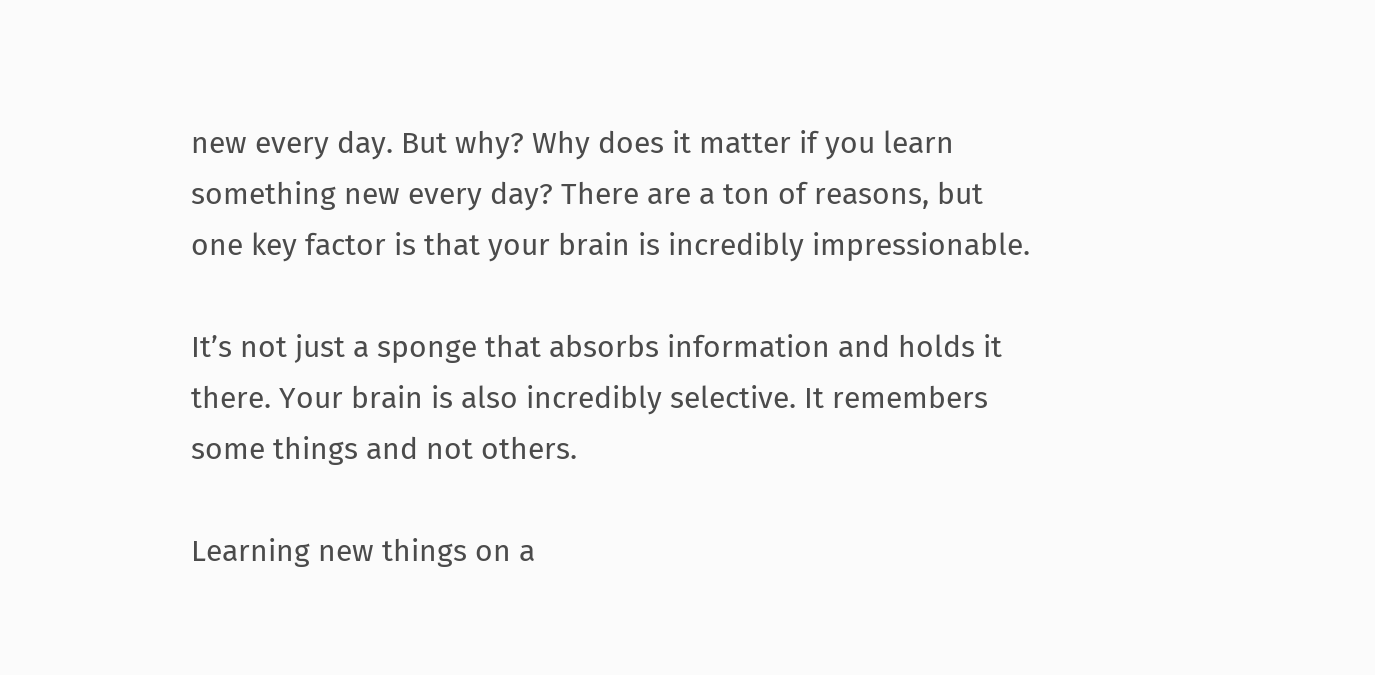new every day. But why? Why does it matter if you learn something new every day? There are a ton of reasons, but one key factor is that your brain is incredibly impressionable.

It’s not just a sponge that absorbs information and holds it there. Your brain is also incredibly selective. It remembers some things and not others.

Learning new things on a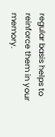regular basis helps to reinforce them in your memory.